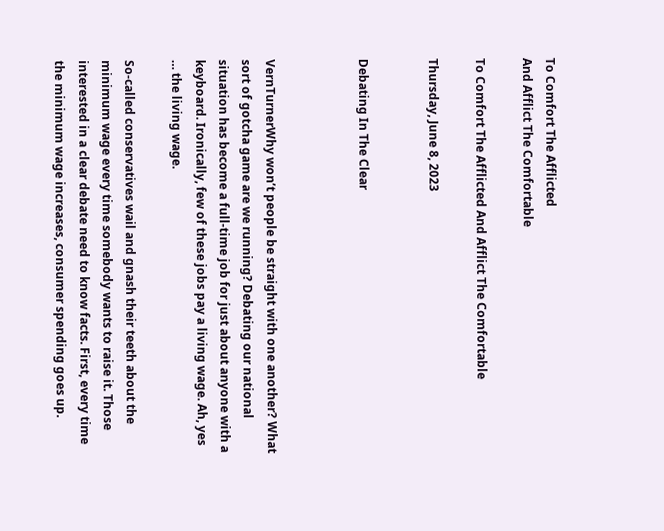To Comfort The Afflicted
And Afflict The Comfortable

To Comfort The Afflicted And Afflict The Comfortable

Thursday, June 8, 2023


Debating In The Clear



VernTurnerWhy won’t people be straight with one another? What sort of gotcha game are we running? Debating our national situation has become a full-time job for just about anyone with a keyboard. Ironically, few of these jobs pay a living wage. Ah, yes … the living wage.

So-called conservatives wail and gnash their teeth about the minimum wage every time somebody wants to raise it. Those interested in a clear debate need to know facts. First, every time the minimum wage increases, consumer spending goes up.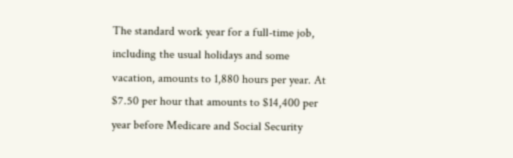The standard work year for a full-time job, including the usual holidays and some vacation, amounts to 1,880 hours per year. At $7.50 per hour that amounts to $14,400 per year before Medicare and Social Security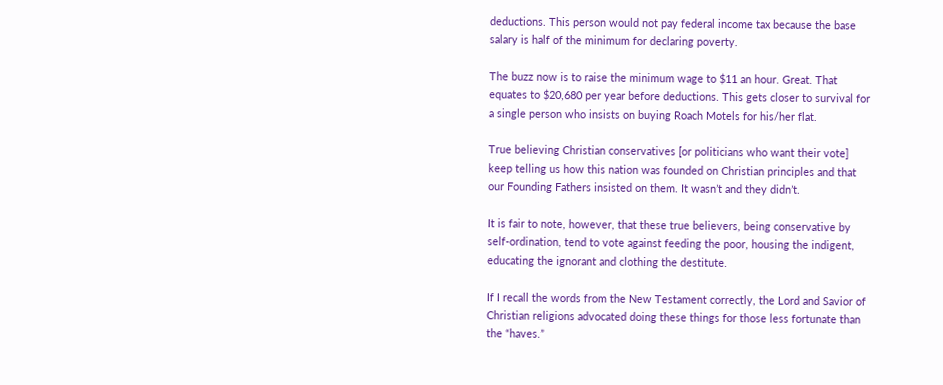deductions. This person would not pay federal income tax because the base salary is half of the minimum for declaring poverty.

The buzz now is to raise the minimum wage to $11 an hour. Great. That equates to $20,680 per year before deductions. This gets closer to survival for a single person who insists on buying Roach Motels for his/her flat.

True believing Christian conservatives [or politicians who want their vote] keep telling us how this nation was founded on Christian principles and that our Founding Fathers insisted on them. It wasn’t and they didn’t.

It is fair to note, however, that these true believers, being conservative by self-ordination, tend to vote against feeding the poor, housing the indigent, educating the ignorant and clothing the destitute.

If I recall the words from the New Testament correctly, the Lord and Savior of Christian religions advocated doing these things for those less fortunate than the “haves.”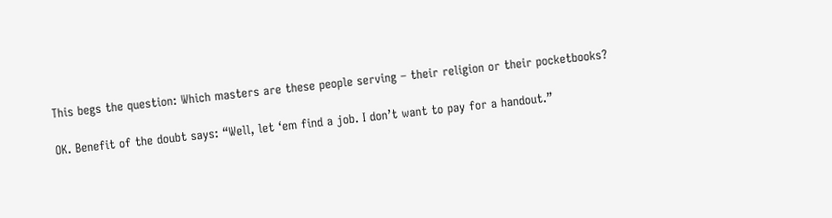This begs the question: Which masters are these people serving – their religion or their pocketbooks?

OK. Benefit of the doubt says: “Well, let ‘em find a job. I don’t want to pay for a handout.”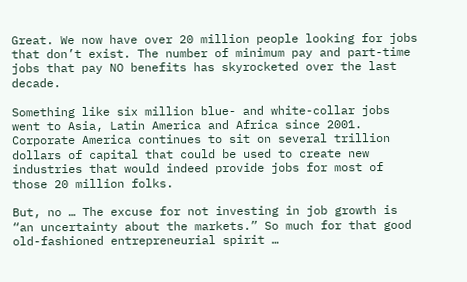Great. We now have over 20 million people looking for jobs that don’t exist. The number of minimum pay and part-time jobs that pay NO benefits has skyrocketed over the last decade.

Something like six million blue- and white-collar jobs went to Asia, Latin America and Africa since 2001. Corporate America continues to sit on several trillion dollars of capital that could be used to create new industries that would indeed provide jobs for most of those 20 million folks.

But, no … The excuse for not investing in job growth is “an uncertainty about the markets.” So much for that good old-fashioned entrepreneurial spirit …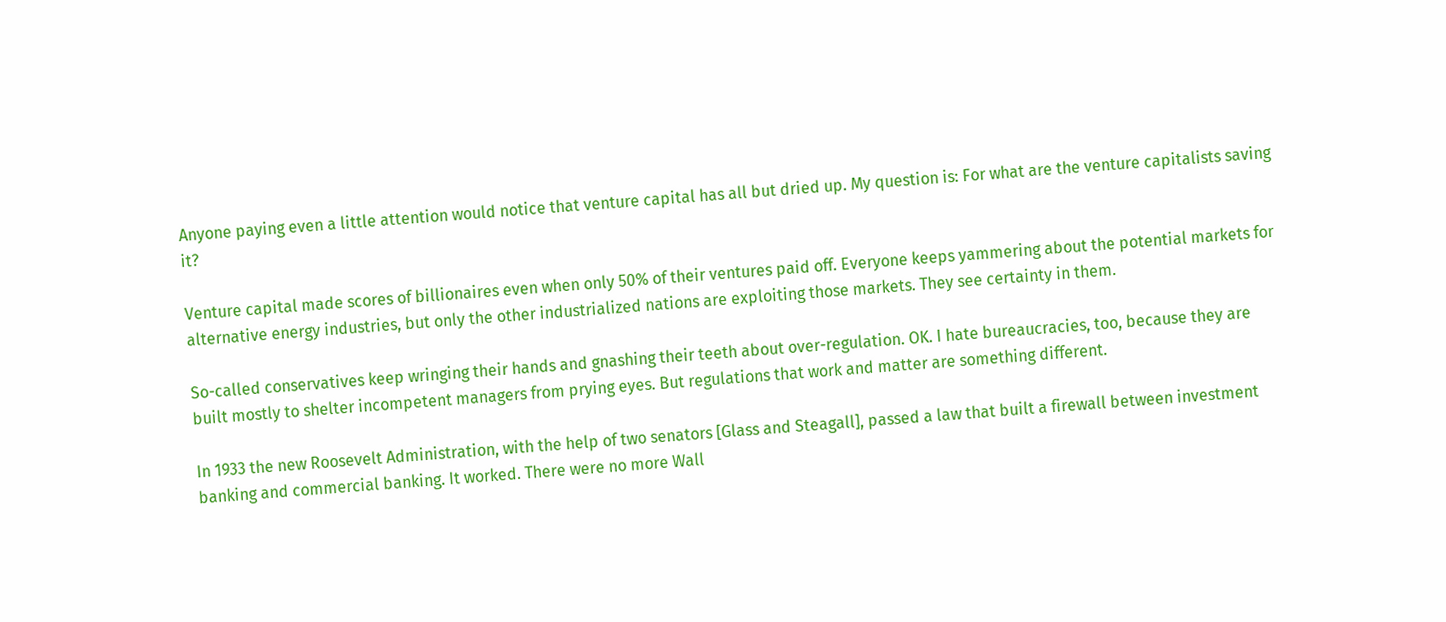Anyone paying even a little attention would notice that venture capital has all but dried up. My question is: For what are the venture capitalists saving it?

Venture capital made scores of billionaires even when only 50% of their ventures paid off. Everyone keeps yammering about the potential markets for alternative energy industries, but only the other industrialized nations are exploiting those markets. They see certainty in them.

So-called conservatives keep wringing their hands and gnashing their teeth about over-regulation. OK. I hate bureaucracies, too, because they are built mostly to shelter incompetent managers from prying eyes. But regulations that work and matter are something different.

In 1933 the new Roosevelt Administration, with the help of two senators [Glass and Steagall], passed a law that built a firewall between investment banking and commercial banking. It worked. There were no more Wall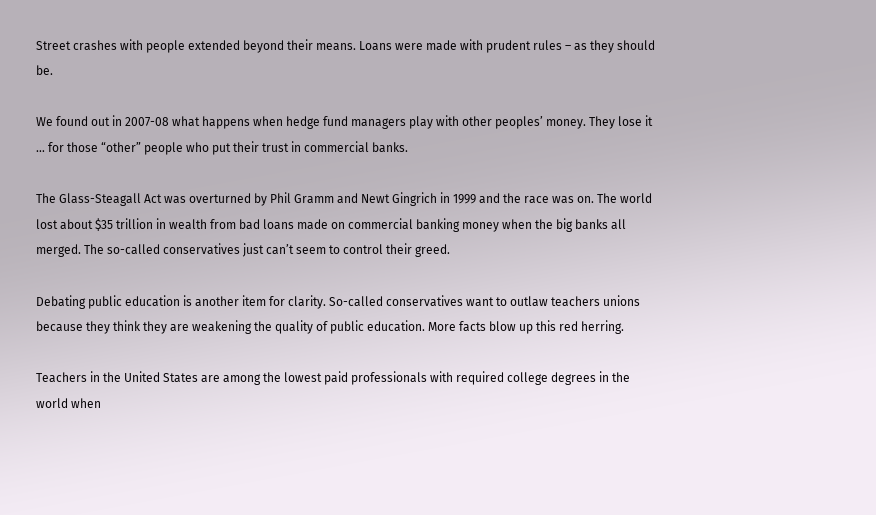Street crashes with people extended beyond their means. Loans were made with prudent rules – as they should be.

We found out in 2007-08 what happens when hedge fund managers play with other peoples’ money. They lose it … for those “other” people who put their trust in commercial banks.

The Glass-Steagall Act was overturned by Phil Gramm and Newt Gingrich in 1999 and the race was on. The world lost about $35 trillion in wealth from bad loans made on commercial banking money when the big banks all merged. The so-called conservatives just can’t seem to control their greed.

Debating public education is another item for clarity. So-called conservatives want to outlaw teachers unions because they think they are weakening the quality of public education. More facts blow up this red herring.

Teachers in the United States are among the lowest paid professionals with required college degrees in the world when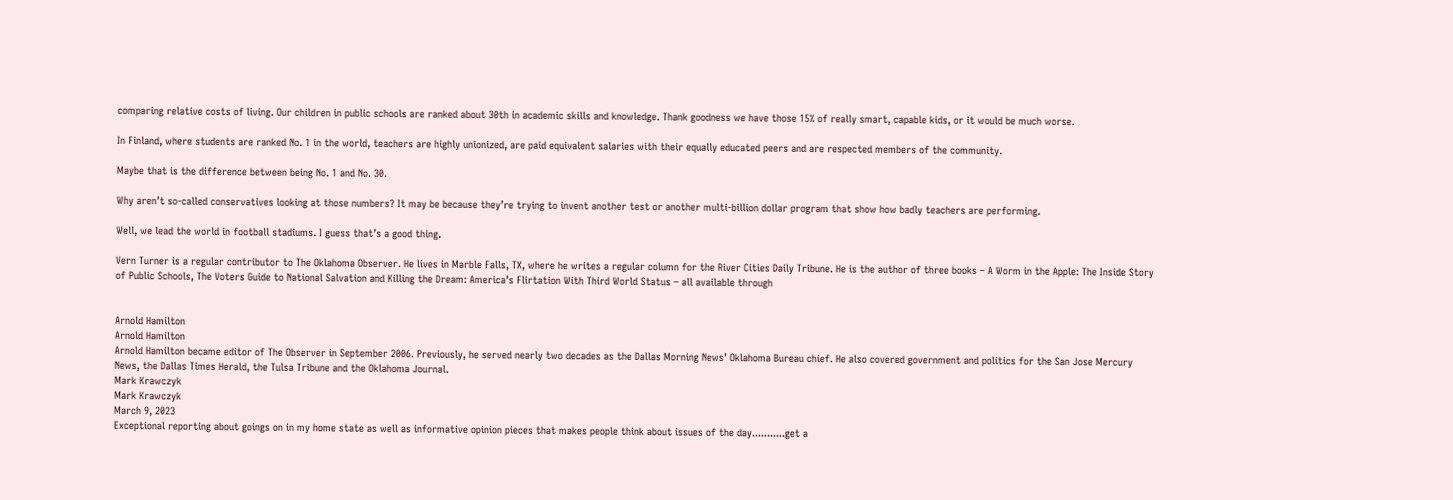comparing relative costs of living. Our children in public schools are ranked about 30th in academic skills and knowledge. Thank goodness we have those 15% of really smart, capable kids, or it would be much worse.

In Finland, where students are ranked No. 1 in the world, teachers are highly unionized, are paid equivalent salaries with their equally educated peers and are respected members of the community.

Maybe that is the difference between being No. 1 and No. 30.

Why aren’t so-called conservatives looking at those numbers? It may be because they’re trying to invent another test or another multi-billion dollar program that show how badly teachers are performing.

Well, we lead the world in football stadiums. I guess that’s a good thing.

Vern Turner is a regular contributor to The Oklahoma Observer. He lives in Marble Falls, TX, where he writes a regular column for the River Cities Daily Tribune. He is the author of three books – A Worm in the Apple: The Inside Story of Public Schools, The Voters Guide to National Salvation and Killing the Dream: America’s Flirtation With Third World Status – all available through


Arnold Hamilton
Arnold Hamilton
Arnold Hamilton became editor of The Observer in September 2006. Previously, he served nearly two decades as the Dallas Morning News’ Oklahoma Bureau chief. He also covered government and politics for the San Jose Mercury News, the Dallas Times Herald, the Tulsa Tribune and the Oklahoma Journal.
Mark Krawczyk
Mark Krawczyk
March 9, 2023
Exceptional reporting about goings on in my home state as well as informative opinion pieces that makes people think about issues of the day...........get a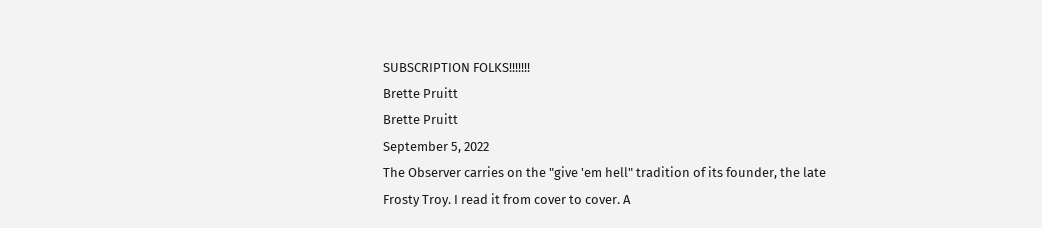SUBSCRIPTION FOLKS!!!!!!!
Brette Pruitt
Brette Pruitt
September 5, 2022
The Observer carries on the "give 'em hell" tradition of its founder, the late Frosty Troy. I read it from cover to cover. A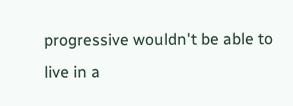progressive wouldn't be able to live in a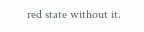red state without it.